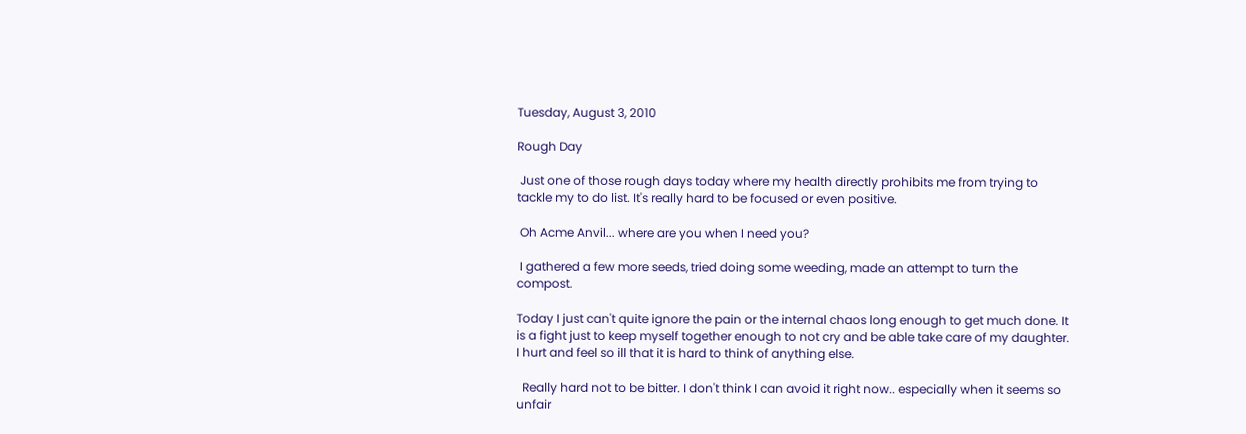Tuesday, August 3, 2010

Rough Day

 Just one of those rough days today where my health directly prohibits me from trying to tackle my to do list. It's really hard to be focused or even positive.

 Oh Acme Anvil... where are you when I need you?

 I gathered a few more seeds, tried doing some weeding, made an attempt to turn the compost.

Today I just can't quite ignore the pain or the internal chaos long enough to get much done. It is a fight just to keep myself together enough to not cry and be able take care of my daughter. I hurt and feel so ill that it is hard to think of anything else.

  Really hard not to be bitter. I don't think I can avoid it right now.. especially when it seems so unfair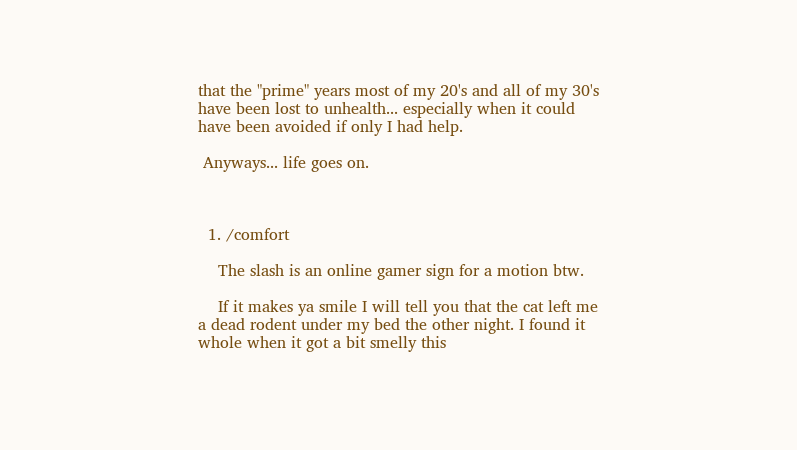that the "prime" years most of my 20's and all of my 30's have been lost to unhealth... especially when it could have been avoided if only I had help.

 Anyways... life goes on.



  1. /comfort

    The slash is an online gamer sign for a motion btw.

    If it makes ya smile I will tell you that the cat left me a dead rodent under my bed the other night. I found it whole when it got a bit smelly this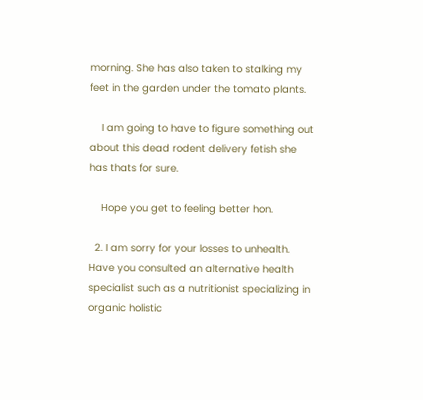morning. She has also taken to stalking my feet in the garden under the tomato plants.

    I am going to have to figure something out about this dead rodent delivery fetish she has thats for sure.

    Hope you get to feeling better hon.

  2. I am sorry for your losses to unhealth. Have you consulted an alternative health specialist such as a nutritionist specializing in organic holistic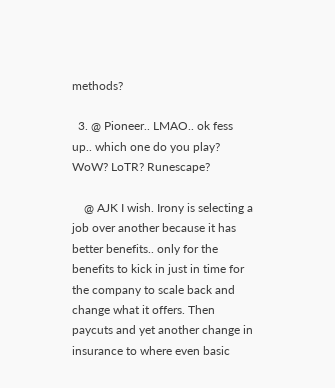methods?

  3. @ Pioneer.. LMAO.. ok fess up.. which one do you play? WoW? LoTR? Runescape?

    @ AJK I wish. Irony is selecting a job over another because it has better benefits.. only for the benefits to kick in just in time for the company to scale back and change what it offers. Then paycuts and yet another change in insurance to where even basic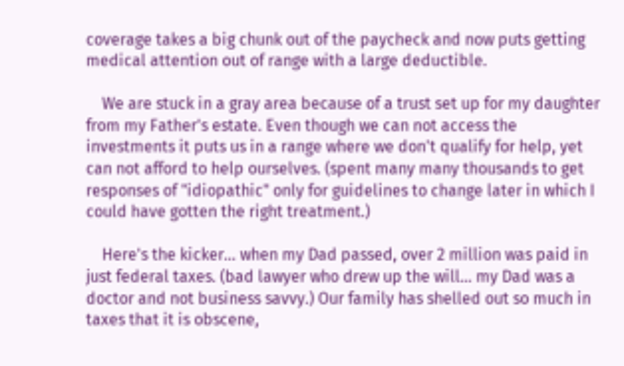coverage takes a big chunk out of the paycheck and now puts getting medical attention out of range with a large deductible.

    We are stuck in a gray area because of a trust set up for my daughter from my Father's estate. Even though we can not access the investments it puts us in a range where we don't qualify for help, yet can not afford to help ourselves. (spent many many thousands to get responses of "idiopathic" only for guidelines to change later in which I could have gotten the right treatment.)

    Here's the kicker... when my Dad passed, over 2 million was paid in just federal taxes. (bad lawyer who drew up the will... my Dad was a doctor and not business savvy.) Our family has shelled out so much in taxes that it is obscene,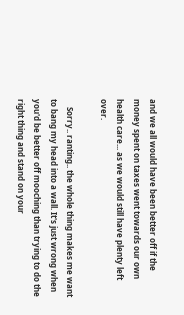and we all would have been better off if the money spent on taxes went towards our own health care... as we would still have plenty left over.

    Sorry.. ranting.. the whole thing makes me want to bang my head into a wall. It's just wrong when you'd be better off mooching than trying to do the right thing and stand on your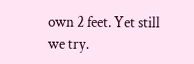own 2 feet. Yet still we try.